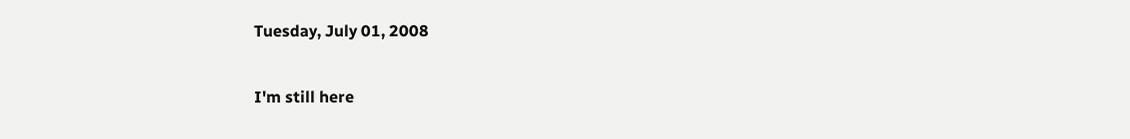Tuesday, July 01, 2008

I'm still here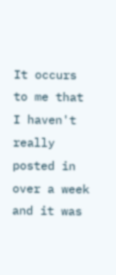It occurs to me that I haven't really posted in over a week and it was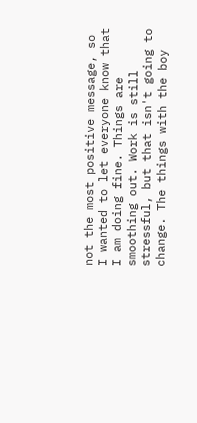not the most positive message, so I wanted to let everyone know that I am doing fine. Things are smoothing out. Work is still stressful, but that isn't going to change. The things with the boy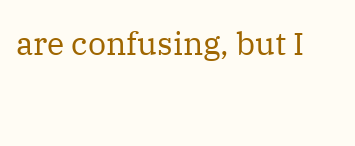are confusing, but I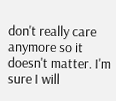don't really care anymore so it doesn't matter. I'm sure I will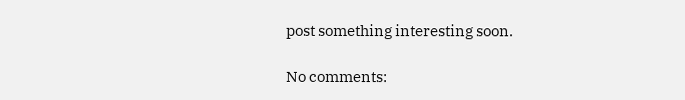post something interesting soon.

No comments: